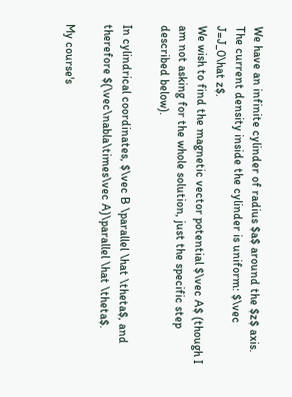We have an infinite cylinder of radius $a$ around the $z$ axis.
The current density inside the cylinder is uniform: $\vec J=J_0\hat z$.
We wish to find the magnetic vector potential $\vec A$ (though I am not asking for the whole solution, just the specific step described below).

In cylindrical coordinates, $\vec B \parallel \hat \theta$, and therefore $(\vec\nabla\times\vec A)\parallel \hat \theta$.

My course's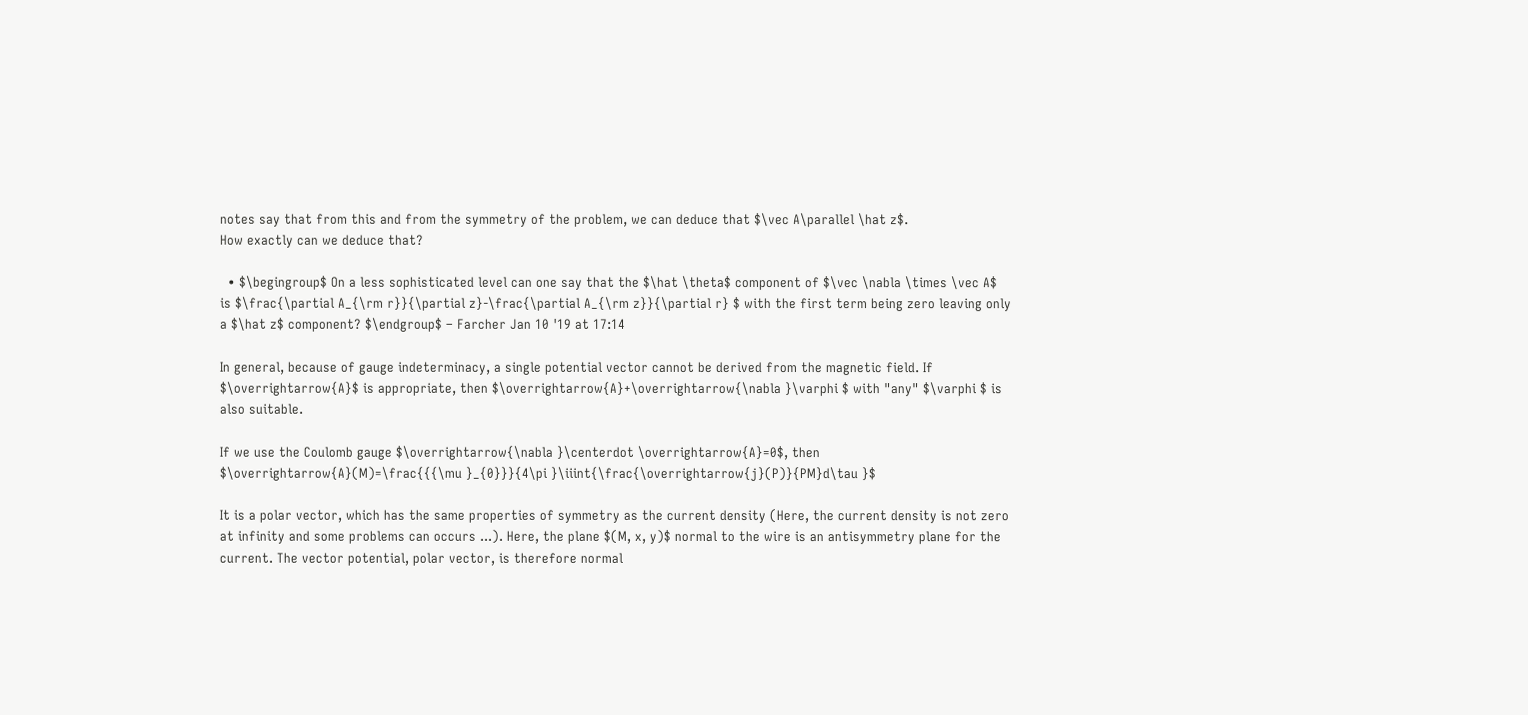notes say that from this and from the symmetry of the problem, we can deduce that $\vec A\parallel \hat z$.
How exactly can we deduce that?

  • $\begingroup$ On a less sophisticated level can one say that the $\hat \theta$ component of $\vec \nabla \times \vec A$ is $\frac{\partial A_{\rm r}}{\partial z}-\frac{\partial A_{\rm z}}{\partial r} $ with the first term being zero leaving only a $\hat z$ component? $\endgroup$ – Farcher Jan 10 '19 at 17:14

In general, because of gauge indeterminacy, a single potential vector cannot be derived from the magnetic field. If $\overrightarrow{A}$ is appropriate, then $\overrightarrow{A}+\overrightarrow{\nabla }\varphi $ with "any" $\varphi $ is also suitable.

If we use the Coulomb gauge $\overrightarrow{\nabla }\centerdot \overrightarrow{A}=0$, then $\overrightarrow{A}(M)=\frac{{{\mu }_{0}}}{4\pi }\iiint{\frac{\overrightarrow{j}(P)}{PM}d\tau }$

It is a polar vector, which has the same properties of symmetry as the current density (Here, the current density is not zero at infinity and some problems can occurs ...). Here, the plane $(M, x, y)$ normal to the wire is an antisymmetry plane for the current. The vector potential, polar vector, is therefore normal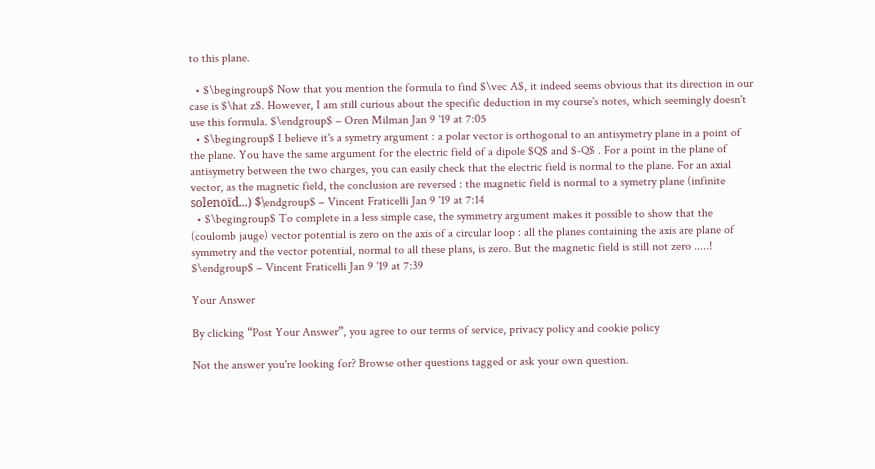to this plane.

  • $\begingroup$ Now that you mention the formula to find $\vec A$, it indeed seems obvious that its direction in our case is $\hat z$. However, I am still curious about the specific deduction in my course's notes, which seemingly doesn't use this formula. $\endgroup$ – Oren Milman Jan 9 '19 at 7:05
  • $\begingroup$ I believe it's a symetry argument : a polar vector is orthogonal to an antisymetry plane in a point of the plane. You have the same argument for the electric field of a dipole $Q$ and $-Q$ . For a point in the plane of antisymetry between the two charges, you can easily check that the electric field is normal to the plane. For an axial vector, as the magnetic field, the conclusion are reversed : the magnetic field is normal to a symetry plane (infinite solenoïd...) $\endgroup$ – Vincent Fraticelli Jan 9 '19 at 7:14
  • $\begingroup$ To complete in a less simple case, the symmetry argument makes it possible to show that the (coulomb jauge) vector potential is zero on the axis of a circular loop : all the planes containing the axis are plane of symmetry and the vector potential, normal to all these plans, is zero. But the magnetic field is still not zero .....! $\endgroup$ – Vincent Fraticelli Jan 9 '19 at 7:39

Your Answer

By clicking “Post Your Answer”, you agree to our terms of service, privacy policy and cookie policy

Not the answer you're looking for? Browse other questions tagged or ask your own question.